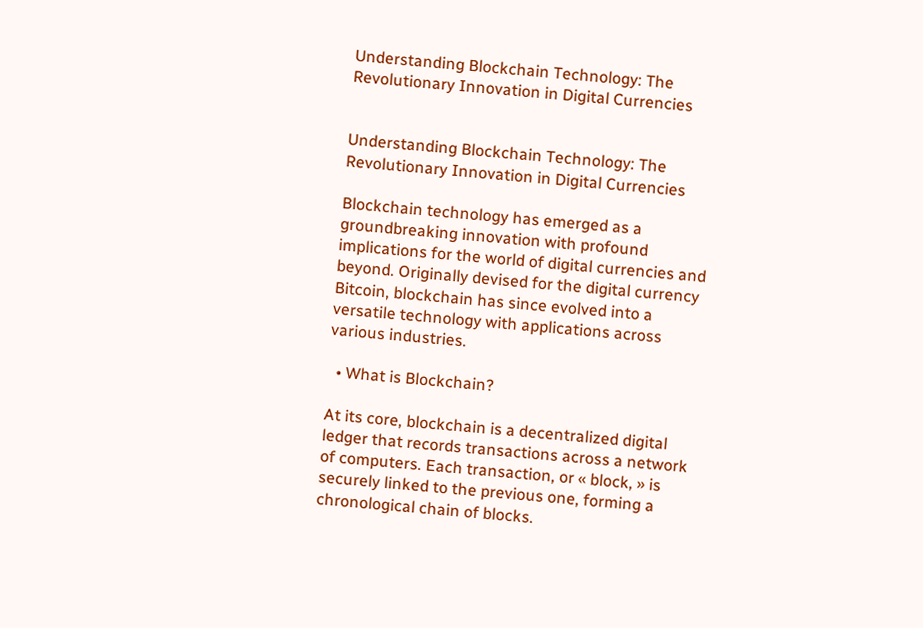Understanding Blockchain Technology: The Revolutionary Innovation in Digital Currencies


Understanding Blockchain Technology: The Revolutionary Innovation in Digital Currencies

Blockchain technology has emerged as a groundbreaking innovation with profound implications for the world of digital currencies and beyond. Originally devised for the digital currency Bitcoin, blockchain has since evolved into a versatile technology with applications across various industries.

  • What is Blockchain?

At its core, blockchain is a decentralized digital ledger that records transactions across a network of computers. Each transaction, or « block, » is securely linked to the previous one, forming a chronological chain of blocks.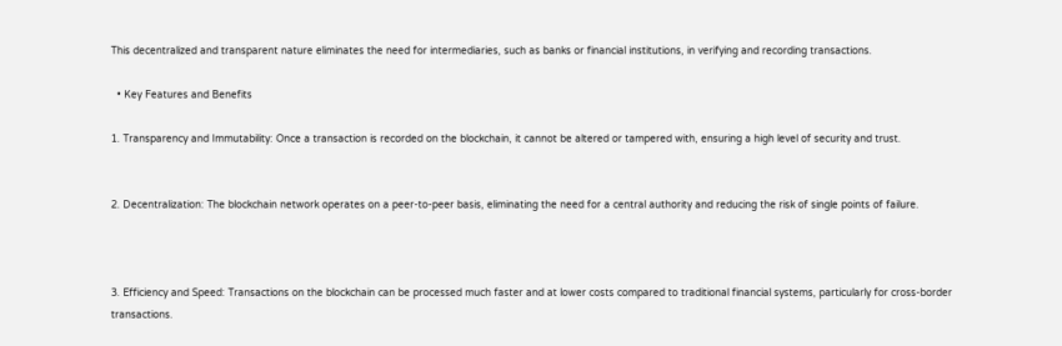This decentralized and transparent nature eliminates the need for intermediaries, such as banks or financial institutions, in verifying and recording transactions.

  • Key Features and Benefits

1. Transparency and Immutability: Once a transaction is recorded on the blockchain, it cannot be altered or tampered with, ensuring a high level of security and trust.


2. Decentralization: The blockchain network operates on a peer-to-peer basis, eliminating the need for a central authority and reducing the risk of single points of failure.



3. Efficiency and Speed: Transactions on the blockchain can be processed much faster and at lower costs compared to traditional financial systems, particularly for cross-border transactions.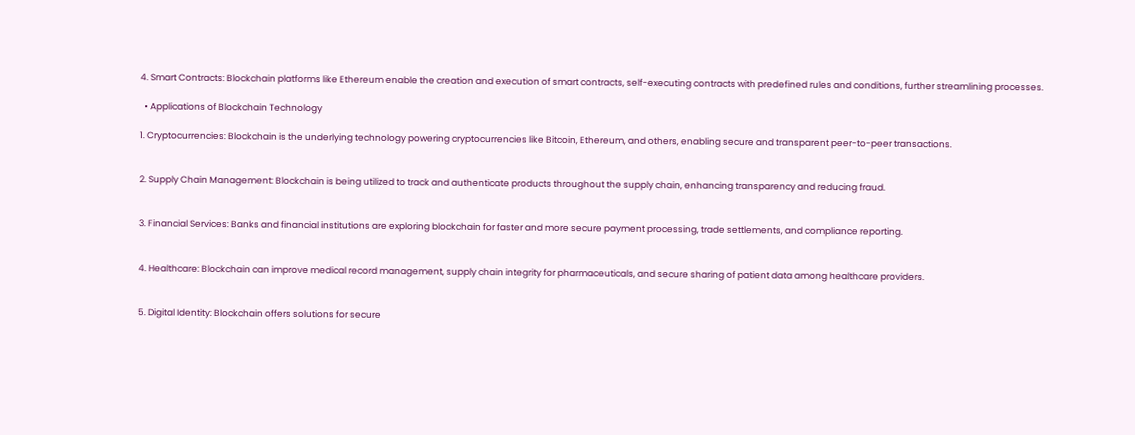4. Smart Contracts: Blockchain platforms like Ethereum enable the creation and execution of smart contracts, self-executing contracts with predefined rules and conditions, further streamlining processes.

  • Applications of Blockchain Technology

1. Cryptocurrencies: Blockchain is the underlying technology powering cryptocurrencies like Bitcoin, Ethereum, and others, enabling secure and transparent peer-to-peer transactions.


2. Supply Chain Management: Blockchain is being utilized to track and authenticate products throughout the supply chain, enhancing transparency and reducing fraud.


3. Financial Services: Banks and financial institutions are exploring blockchain for faster and more secure payment processing, trade settlements, and compliance reporting.


4. Healthcare: Blockchain can improve medical record management, supply chain integrity for pharmaceuticals, and secure sharing of patient data among healthcare providers.


5. Digital Identity: Blockchain offers solutions for secure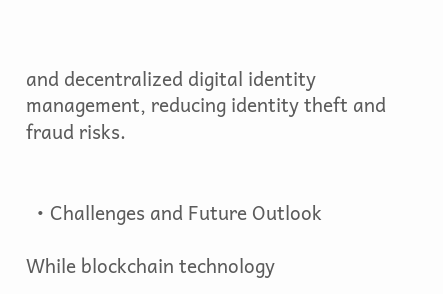and decentralized digital identity management, reducing identity theft and fraud risks.


  • Challenges and Future Outlook

While blockchain technology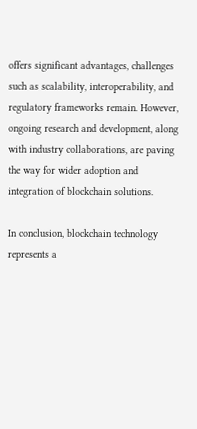offers significant advantages, challenges such as scalability, interoperability, and regulatory frameworks remain. However, ongoing research and development, along with industry collaborations, are paving the way for wider adoption and integration of blockchain solutions.

In conclusion, blockchain technology represents a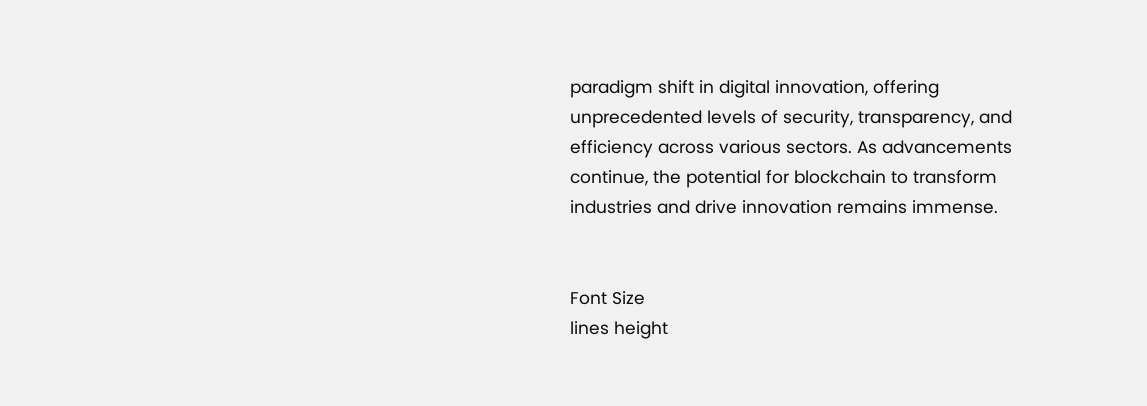paradigm shift in digital innovation, offering unprecedented levels of security, transparency, and efficiency across various sectors. As advancements continue, the potential for blockchain to transform industries and drive innovation remains immense.


Font Size
lines height